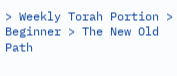> Weekly Torah Portion > Beginner > The New Old Path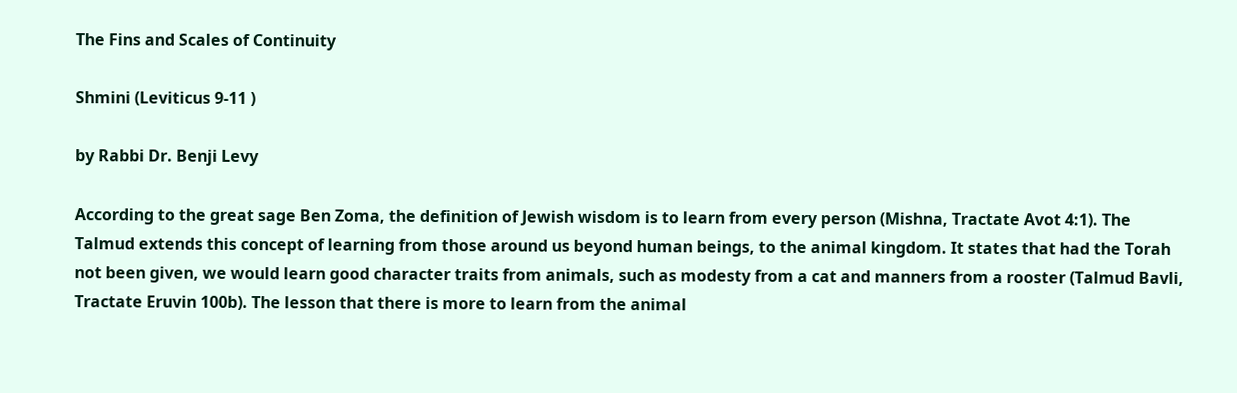The Fins and Scales of Continuity

Shmini (Leviticus 9-11 )

by Rabbi Dr. Benji Levy

According to the great sage Ben Zoma, the definition of Jewish wisdom is to learn from every person (Mishna, Tractate Avot 4:1). The Talmud extends this concept of learning from those around us beyond human beings, to the animal kingdom. It states that had the Torah not been given, we would learn good character traits from animals, such as modesty from a cat and manners from a rooster (Talmud Bavli, Tractate Eruvin 100b). The lesson that there is more to learn from the animal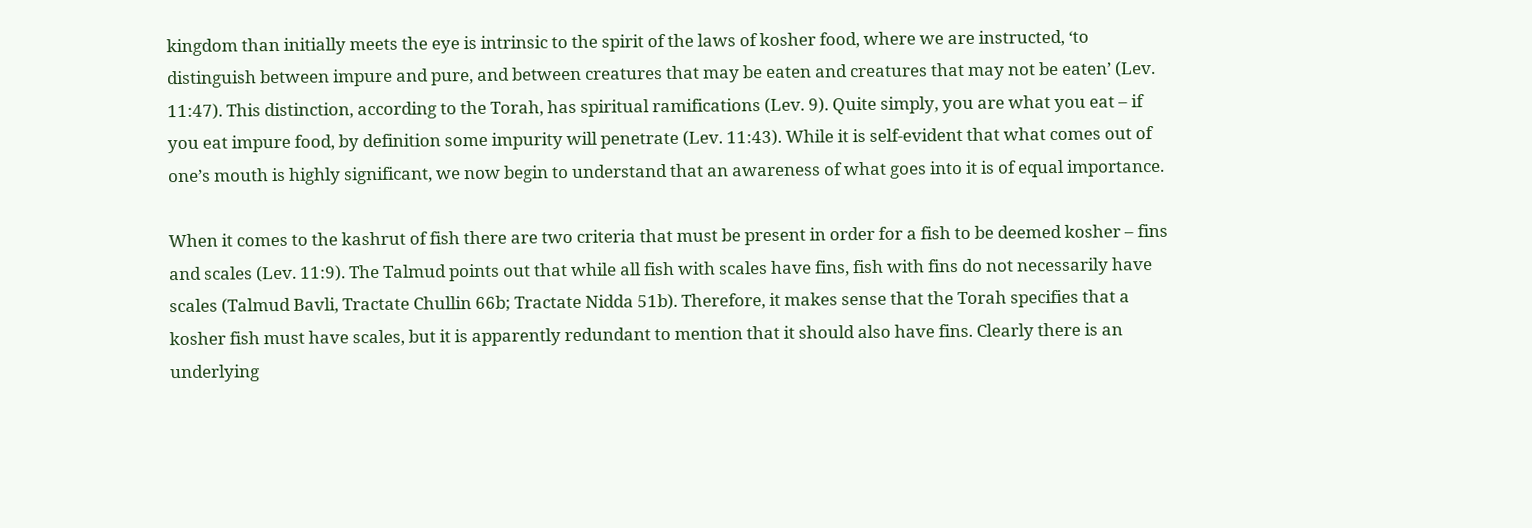kingdom than initially meets the eye is intrinsic to the spirit of the laws of kosher food, where we are instructed, ‘to distinguish between impure and pure, and between creatures that may be eaten and creatures that may not be eaten’ (Lev. 11:47). This distinction, according to the Torah, has spiritual ramifications (Lev. 9). Quite simply, you are what you eat – if you eat impure food, by definition some impurity will penetrate (Lev. 11:43). While it is self-evident that what comes out of one’s mouth is highly significant, we now begin to understand that an awareness of what goes into it is of equal importance.

When it comes to the kashrut of fish there are two criteria that must be present in order for a fish to be deemed kosher – fins and scales (Lev. 11:9). The Talmud points out that while all fish with scales have fins, fish with fins do not necessarily have scales (Talmud Bavli, Tractate Chullin 66b; Tractate Nidda 51b). Therefore, it makes sense that the Torah specifies that a kosher fish must have scales, but it is apparently redundant to mention that it should also have fins. Clearly there is an underlying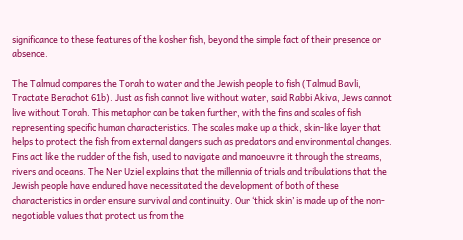significance to these features of the kosher fish, beyond the simple fact of their presence or absence.

The Talmud compares the Torah to water and the Jewish people to fish (Talmud Bavli, Tractate Berachot 61b). Just as fish cannot live without water, said Rabbi Akiva, Jews cannot live without Torah. This metaphor can be taken further, with the fins and scales of fish representing specific human characteristics. The scales make up a thick, skin-like layer that helps to protect the fish from external dangers such as predators and environmental changes. Fins act like the rudder of the fish, used to navigate and manoeuvre it through the streams, rivers and oceans. The Ner Uziel explains that the millennia of trials and tribulations that the Jewish people have endured have necessitated the development of both of these characteristics in order ensure survival and continuity. Our ‘thick skin’ is made up of the non-negotiable values that protect us from the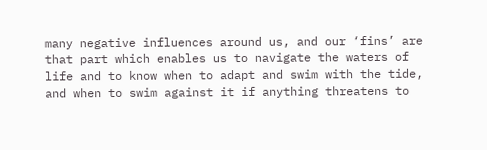many negative influences around us, and our ‘fins’ are that part which enables us to navigate the waters of life and to know when to adapt and swim with the tide, and when to swim against it if anything threatens to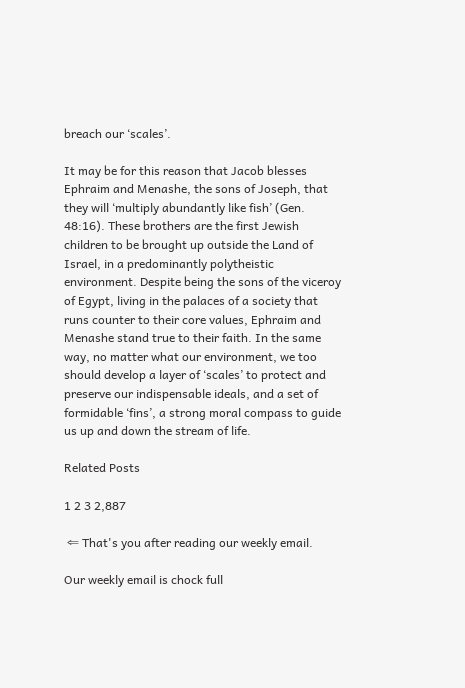breach our ‘scales’.

It may be for this reason that Jacob blesses Ephraim and Menashe, the sons of Joseph, that they will ‘multiply abundantly like fish’ (Gen. 48:16). These brothers are the first Jewish children to be brought up outside the Land of Israel, in a predominantly polytheistic environment. Despite being the sons of the viceroy of Egypt, living in the palaces of a society that runs counter to their core values, Ephraim and Menashe stand true to their faith. In the same way, no matter what our environment, we too should develop a layer of ‘scales’ to protect and preserve our indispensable ideals, and a set of formidable ‘fins’, a strong moral compass to guide us up and down the stream of life.

Related Posts

1 2 3 2,887

 ⇐ That's you after reading our weekly email.

Our weekly email is chock full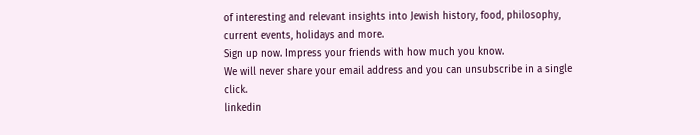of interesting and relevant insights into Jewish history, food, philosophy, current events, holidays and more.
Sign up now. Impress your friends with how much you know.
We will never share your email address and you can unsubscribe in a single click.
linkedin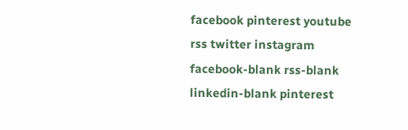facebook pinterest youtube rss twitter instagram facebook-blank rss-blank linkedin-blank pinterest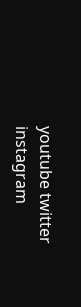youtube twitter instagram